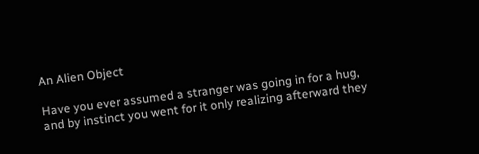An Alien Object

Have you ever assumed a stranger was going in for a hug, and by instinct you went for it only realizing afterward they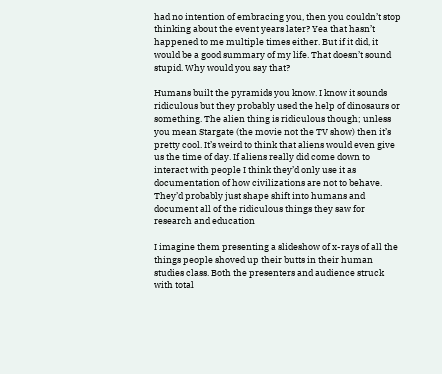had no intention of embracing you, then you couldn’t stop thinking about the event years later? Yea that hasn’t happened to me multiple times either. But if it did, it would be a good summary of my life. That doesn’t sound stupid. Why would you say that?

Humans built the pyramids you know. I know it sounds ridiculous but they probably used the help of dinosaurs or something. The alien thing is ridiculous though; unless you mean Stargate (the movie not the TV show) then it’s pretty cool. It’s weird to think that aliens would even give us the time of day. If aliens really did come down to interact with people I think they’d only use it as documentation of how civilizations are not to behave. They’d probably just shape shift into humans and document all of the ridiculous things they saw for research and education

I imagine them presenting a slideshow of x-rays of all the things people shoved up their butts in their human studies class. Both the presenters and audience struck with total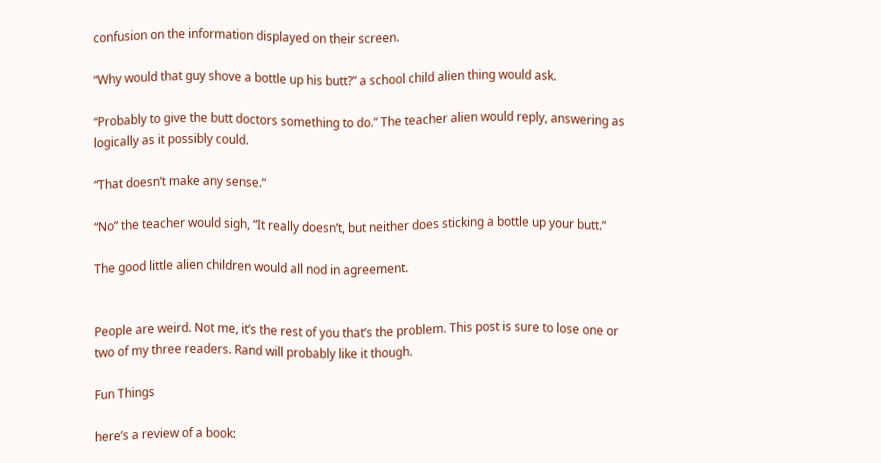confusion on the information displayed on their screen.

“Why would that guy shove a bottle up his butt?” a school child alien thing would ask.

“Probably to give the butt doctors something to do.” The teacher alien would reply, answering as logically as it possibly could.

“That doesn’t make any sense.”

“No” the teacher would sigh, “It really doesn’t, but neither does sticking a bottle up your butt.”

The good little alien children would all nod in agreement.


People are weird. Not me, it’s the rest of you that’s the problem. This post is sure to lose one or two of my three readers. Rand will probably like it though.

Fun Things

here’s a review of a book: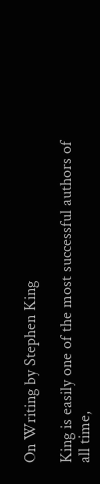On Writing by Stephen King

King is easily one of the most successful authors of all time,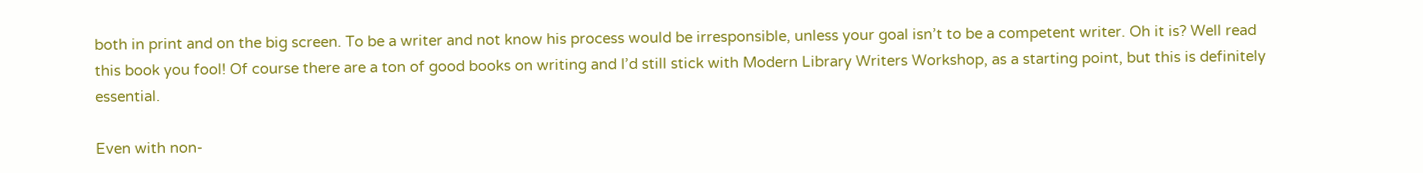both in print and on the big screen. To be a writer and not know his process would be irresponsible, unless your goal isn’t to be a competent writer. Oh it is? Well read this book you fool! Of course there are a ton of good books on writing and I’d still stick with Modern Library Writers Workshop, as a starting point, but this is definitely essential.

Even with non-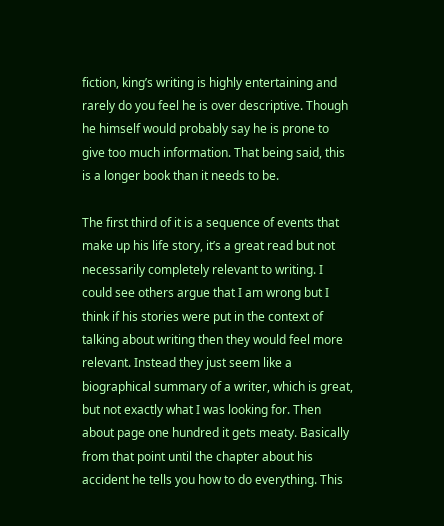fiction, king’s writing is highly entertaining and rarely do you feel he is over descriptive. Though he himself would probably say he is prone to give too much information. That being said, this is a longer book than it needs to be.

The first third of it is a sequence of events that make up his life story, it’s a great read but not necessarily completely relevant to writing. I could see others argue that I am wrong but I think if his stories were put in the context of talking about writing then they would feel more relevant. Instead they just seem like a biographical summary of a writer, which is great, but not exactly what I was looking for. Then about page one hundred it gets meaty. Basically from that point until the chapter about his accident he tells you how to do everything. This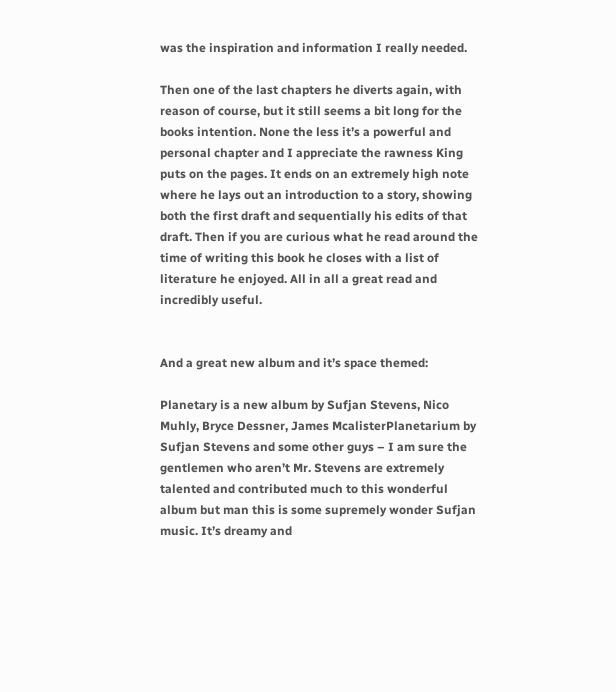was the inspiration and information I really needed.

Then one of the last chapters he diverts again, with reason of course, but it still seems a bit long for the books intention. None the less it’s a powerful and personal chapter and I appreciate the rawness King puts on the pages. It ends on an extremely high note where he lays out an introduction to a story, showing both the first draft and sequentially his edits of that draft. Then if you are curious what he read around the time of writing this book he closes with a list of literature he enjoyed. All in all a great read and incredibly useful.


And a great new album and it’s space themed:

Planetary is a new album by Sufjan Stevens, Nico Muhly, Bryce Dessner, James McalisterPlanetarium by Sufjan Stevens and some other guys – I am sure the gentlemen who aren’t Mr. Stevens are extremely talented and contributed much to this wonderful album but man this is some supremely wonder Sufjan music. It’s dreamy and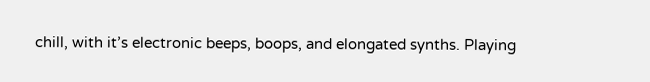chill, with it’s electronic beeps, boops, and elongated synths. Playing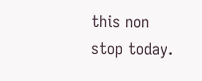this non stop today.